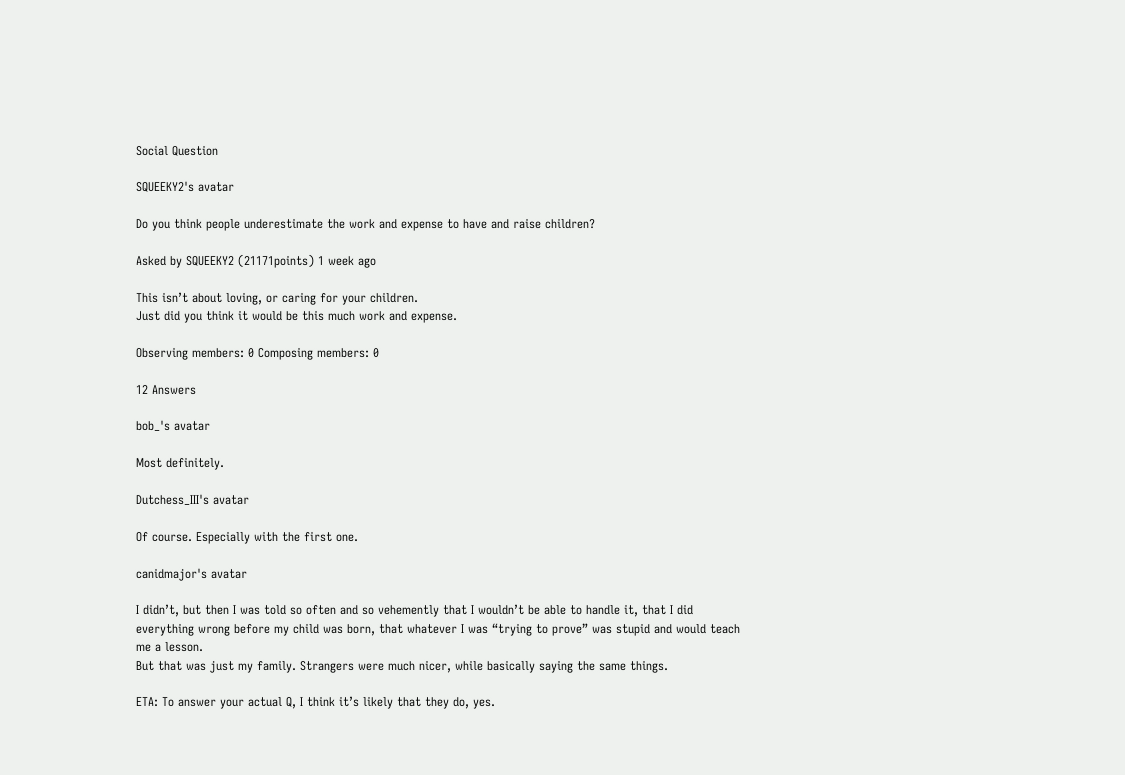Social Question

SQUEEKY2's avatar

Do you think people underestimate the work and expense to have and raise children?

Asked by SQUEEKY2 (21171points) 1 week ago

This isn’t about loving, or caring for your children.
Just did you think it would be this much work and expense.

Observing members: 0 Composing members: 0

12 Answers

bob_'s avatar

Most definitely.

Dutchess_III's avatar

Of course. Especially with the first one.

canidmajor's avatar

I didn’t, but then I was told so often and so vehemently that I wouldn’t be able to handle it, that I did everything wrong before my child was born, that whatever I was “trying to prove” was stupid and would teach me a lesson.
But that was just my family. Strangers were much nicer, while basically saying the same things.

ETA: To answer your actual Q, I think it’s likely that they do, yes.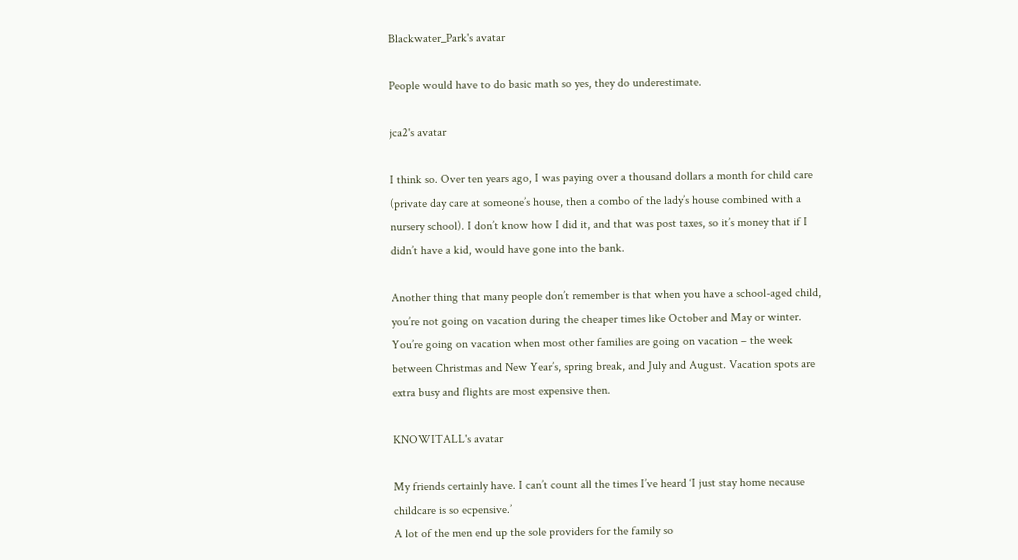Blackwater_Park's avatar

People would have to do basic math so yes, they do underestimate.

jca2's avatar

I think so. Over ten years ago, I was paying over a thousand dollars a month for child care (private day care at someone’s house, then a combo of the lady’s house combined with a nursery school). I don’t know how I did it, and that was post taxes, so it’s money that if I didn’t have a kid, would have gone into the bank.

Another thing that many people don’t remember is that when you have a school-aged child, you’re not going on vacation during the cheaper times like October and May or winter. You’re going on vacation when most other families are going on vacation – the week between Christmas and New Year’s, spring break, and July and August. Vacation spots are extra busy and flights are most expensive then.

KNOWITALL's avatar

My friends certainly have. I can’t count all the times I’ve heard ‘I just stay home necause childcare is so ecpensive.’
A lot of the men end up the sole providers for the family so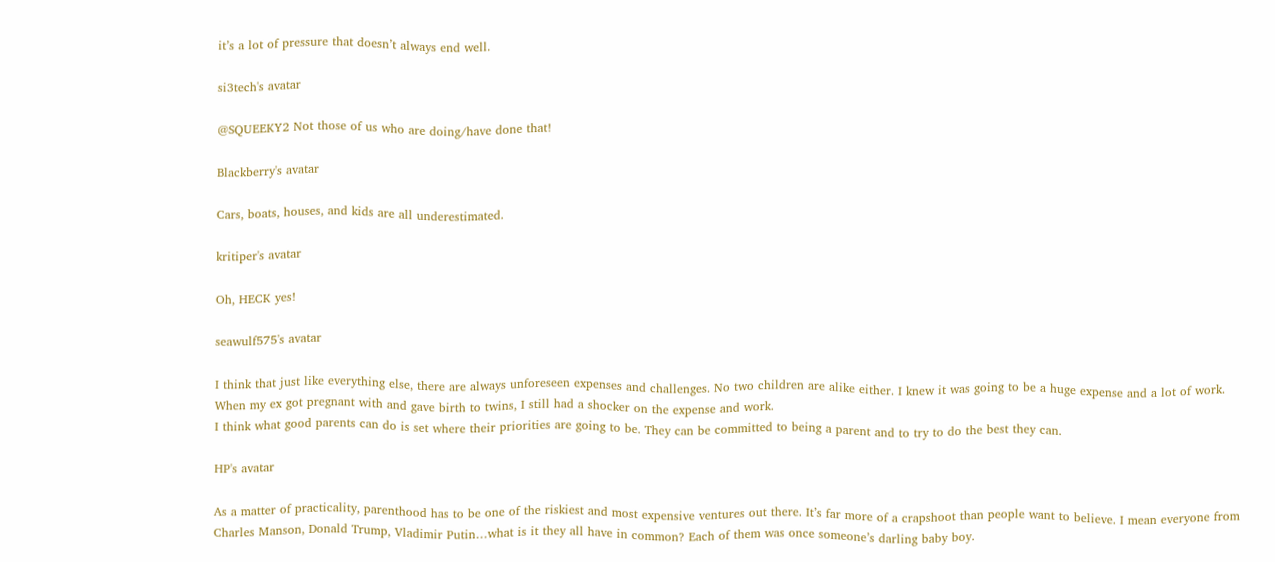it’s a lot of pressure that doesn’t always end well.

si3tech's avatar

@SQUEEKY2 Not those of us who are doing/have done that!

Blackberry's avatar

Cars, boats, houses, and kids are all underestimated.

kritiper's avatar

Oh, HECK yes!

seawulf575's avatar

I think that just like everything else, there are always unforeseen expenses and challenges. No two children are alike either. I knew it was going to be a huge expense and a lot of work. When my ex got pregnant with and gave birth to twins, I still had a shocker on the expense and work.
I think what good parents can do is set where their priorities are going to be. They can be committed to being a parent and to try to do the best they can.

HP's avatar

As a matter of practicality, parenthood has to be one of the riskiest and most expensive ventures out there. It’s far more of a crapshoot than people want to believe. I mean everyone from Charles Manson, Donald Trump, Vladimir Putin…what is it they all have in common? Each of them was once someone’s darling baby boy.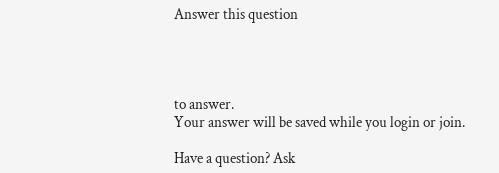Answer this question




to answer.
Your answer will be saved while you login or join.

Have a question? Ask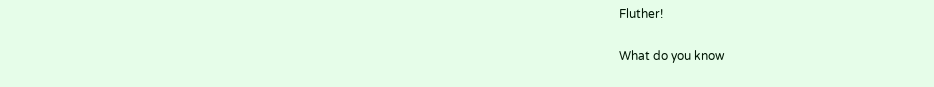Fluther!

What do you know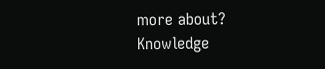more about?
Knowledge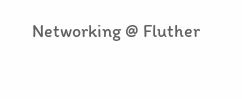Networking @ Fluther